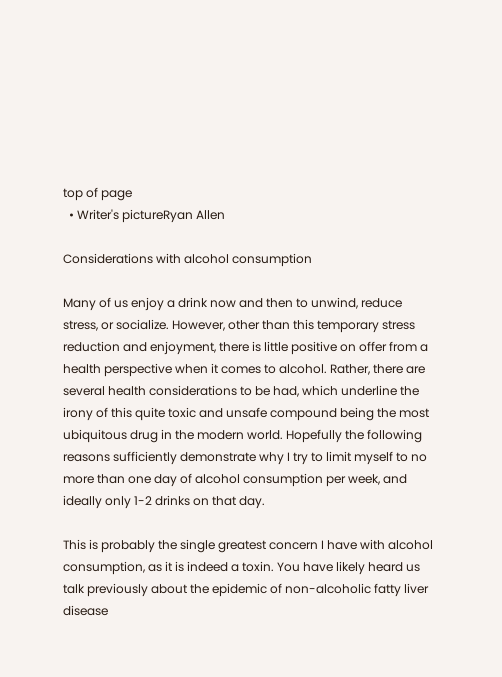top of page
  • Writer's pictureRyan Allen

Considerations with alcohol consumption

Many of us enjoy a drink now and then to unwind, reduce stress, or socialize. However, other than this temporary stress reduction and enjoyment, there is little positive on offer from a health perspective when it comes to alcohol. Rather, there are several health considerations to be had, which underline the irony of this quite toxic and unsafe compound being the most ubiquitous drug in the modern world. Hopefully the following reasons sufficiently demonstrate why I try to limit myself to no more than one day of alcohol consumption per week, and ideally only 1-2 drinks on that day.

This is probably the single greatest concern I have with alcohol consumption, as it is indeed a toxin. You have likely heard us talk previously about the epidemic of non-alcoholic fatty liver disease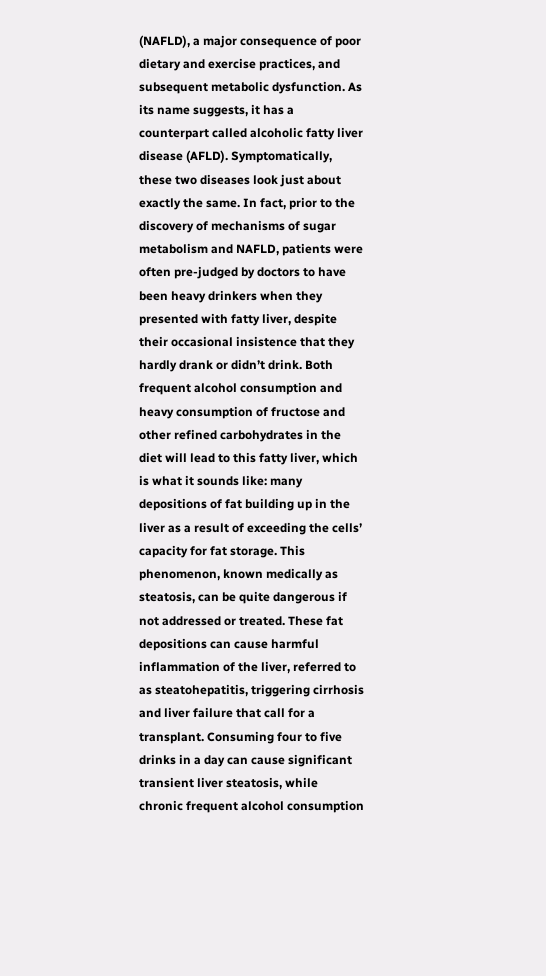(NAFLD), a major consequence of poor dietary and exercise practices, and subsequent metabolic dysfunction. As its name suggests, it has a counterpart called alcoholic fatty liver disease (AFLD). Symptomatically, these two diseases look just about exactly the same. In fact, prior to the discovery of mechanisms of sugar metabolism and NAFLD, patients were often pre-judged by doctors to have been heavy drinkers when they presented with fatty liver, despite their occasional insistence that they hardly drank or didn’t drink. Both frequent alcohol consumption and heavy consumption of fructose and other refined carbohydrates in the diet will lead to this fatty liver, which is what it sounds like: many depositions of fat building up in the liver as a result of exceeding the cells’ capacity for fat storage. This phenomenon, known medically as steatosis, can be quite dangerous if not addressed or treated. These fat depositions can cause harmful inflammation of the liver, referred to as steatohepatitis, triggering cirrhosis and liver failure that call for a transplant. Consuming four to five drinks in a day can cause significant transient liver steatosis, while chronic frequent alcohol consumption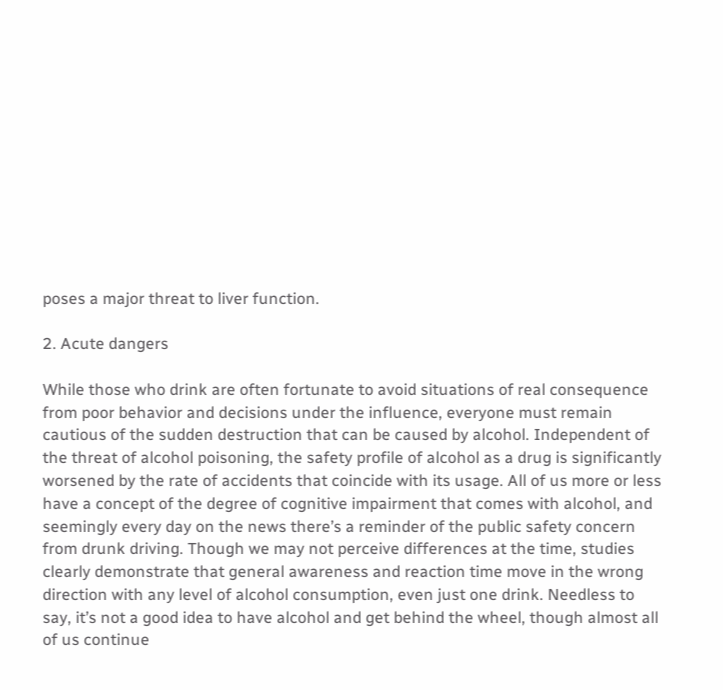poses a major threat to liver function.

2. Acute dangers

While those who drink are often fortunate to avoid situations of real consequence from poor behavior and decisions under the influence, everyone must remain cautious of the sudden destruction that can be caused by alcohol. Independent of the threat of alcohol poisoning, the safety profile of alcohol as a drug is significantly worsened by the rate of accidents that coincide with its usage. All of us more or less have a concept of the degree of cognitive impairment that comes with alcohol, and seemingly every day on the news there’s a reminder of the public safety concern from drunk driving. Though we may not perceive differences at the time, studies clearly demonstrate that general awareness and reaction time move in the wrong direction with any level of alcohol consumption, even just one drink. Needless to say, it’s not a good idea to have alcohol and get behind the wheel, though almost all of us continue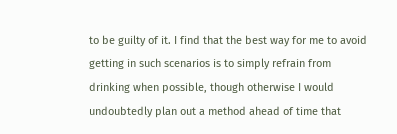to be guilty of it. I find that the best way for me to avoid getting in such scenarios is to simply refrain from drinking when possible, though otherwise I would undoubtedly plan out a method ahead of time that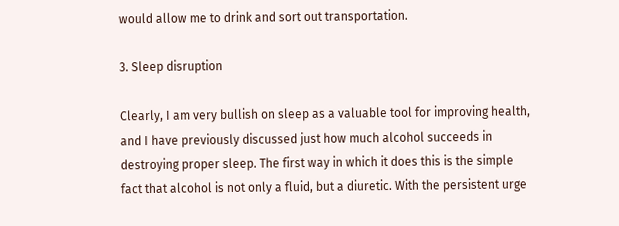would allow me to drink and sort out transportation.

3. Sleep disruption

Clearly, I am very bullish on sleep as a valuable tool for improving health, and I have previously discussed just how much alcohol succeeds in destroying proper sleep. The first way in which it does this is the simple fact that alcohol is not only a fluid, but a diuretic. With the persistent urge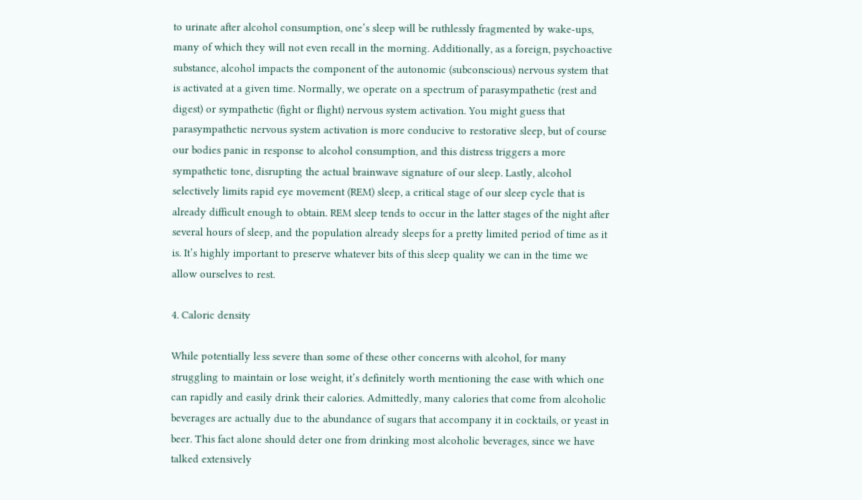to urinate after alcohol consumption, one’s sleep will be ruthlessly fragmented by wake-ups, many of which they will not even recall in the morning. Additionally, as a foreign, psychoactive substance, alcohol impacts the component of the autonomic (subconscious) nervous system that is activated at a given time. Normally, we operate on a spectrum of parasympathetic (rest and digest) or sympathetic (fight or flight) nervous system activation. You might guess that parasympathetic nervous system activation is more conducive to restorative sleep, but of course our bodies panic in response to alcohol consumption, and this distress triggers a more sympathetic tone, disrupting the actual brainwave signature of our sleep. Lastly, alcohol selectively limits rapid eye movement (REM) sleep, a critical stage of our sleep cycle that is already difficult enough to obtain. REM sleep tends to occur in the latter stages of the night after several hours of sleep, and the population already sleeps for a pretty limited period of time as it is. It’s highly important to preserve whatever bits of this sleep quality we can in the time we allow ourselves to rest.

4. Caloric density

While potentially less severe than some of these other concerns with alcohol, for many struggling to maintain or lose weight, it’s definitely worth mentioning the ease with which one can rapidly and easily drink their calories. Admittedly, many calories that come from alcoholic beverages are actually due to the abundance of sugars that accompany it in cocktails, or yeast in beer. This fact alone should deter one from drinking most alcoholic beverages, since we have talked extensively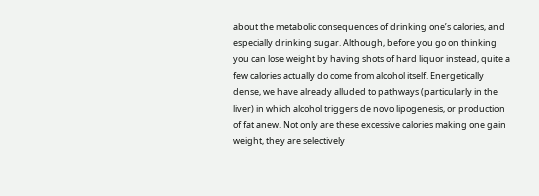about the metabolic consequences of drinking one’s calories, and especially drinking sugar. Although, before you go on thinking you can lose weight by having shots of hard liquor instead, quite a few calories actually do come from alcohol itself. Energetically dense, we have already alluded to pathways (particularly in the liver) in which alcohol triggers de novo lipogenesis, or production of fat anew. Not only are these excessive calories making one gain weight, they are selectively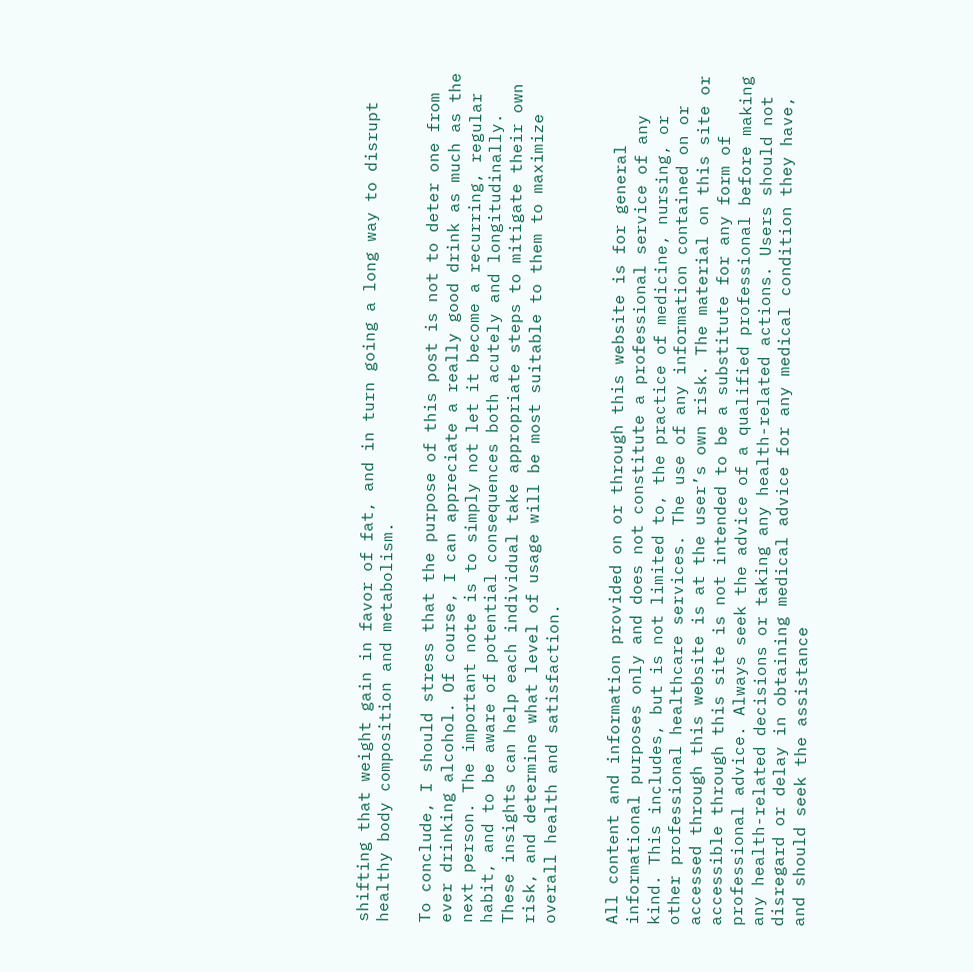shifting that weight gain in favor of fat, and in turn going a long way to disrupt healthy body composition and metabolism.

To conclude, I should stress that the purpose of this post is not to deter one from ever drinking alcohol. Of course, I can appreciate a really good drink as much as the next person. The important note is to simply not let it become a recurring, regular habit, and to be aware of potential consequences both acutely and longitudinally. These insights can help each individual take appropriate steps to mitigate their own risk, and determine what level of usage will be most suitable to them to maximize overall health and satisfaction.


All content and information provided on or through this website is for general informational purposes only and does not constitute a professional service of any kind. This includes, but is not limited to, the practice of medicine, nursing, or other professional healthcare services. The use of any information contained on or accessed through this website is at the user’s own risk. The material on this site or accessible through this site is not intended to be a substitute for any form of professional advice. Always seek the advice of a qualified professional before making any health-related decisions or taking any health-related actions. Users should not disregard or delay in obtaining medical advice for any medical condition they have, and should seek the assistance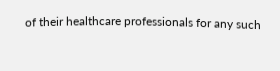of their healthcare professionals for any such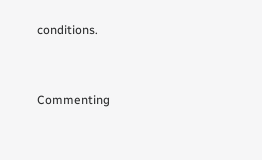conditions.


Commenting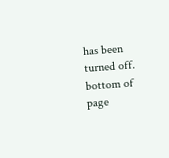has been turned off.
bottom of page